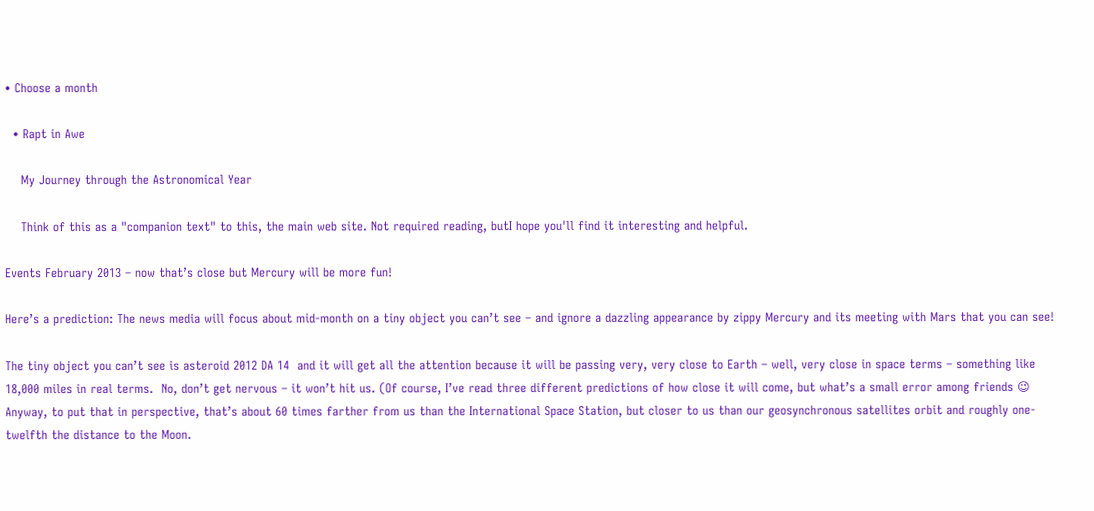• Choose a month

  • Rapt in Awe

    My Journey through the Astronomical Year

    Think of this as a "companion text" to this, the main web site. Not required reading, butI hope you'll find it interesting and helpful.

Events February 2013 – now that’s close but Mercury will be more fun!

Here’s a prediction: The news media will focus about mid-month on a tiny object you can’t see – and ignore a dazzling appearance by zippy Mercury and its meeting with Mars that you can see!

The tiny object you can’t see is asteroid 2012 DA 14  and it will get all the attention because it will be passing very, very close to Earth – well, very close in space terms – something like 18,000 miles in real terms.  No, don’t get nervous – it won’t hit us. (Of course, I’ve read three different predictions of how close it will come, but what’s a small error among friends 😉 Anyway, to put that in perspective, that’s about 60 times farther from us than the International Space Station, but closer to us than our geosynchronous satellites orbit and roughly one-twelfth the distance to the Moon.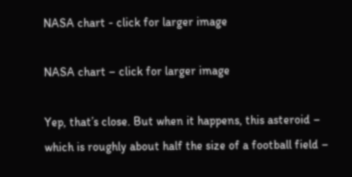NASA chart - click for larger image

NASA chart – click for larger image

Yep, that’s close. But when it happens, this asteroid – which is roughly about half the size of a football field –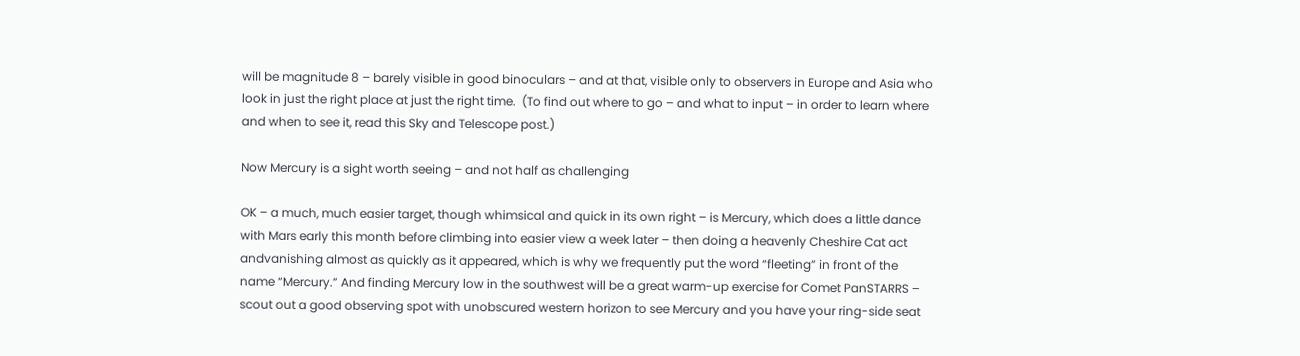will be magnitude 8 – barely visible in good binoculars – and at that, visible only to observers in Europe and Asia who look in just the right place at just the right time.  (To find out where to go – and what to input – in order to learn where and when to see it, read this Sky and Telescope post.)

Now Mercury is a sight worth seeing – and not half as challenging

OK – a much, much easier target, though whimsical and quick in its own right – is Mercury, which does a little dance with Mars early this month before climbing into easier view a week later – then doing a heavenly Cheshire Cat act andvanishing almost as quickly as it appeared, which is why we frequently put the word “fleeting” in front of the name “Mercury.” And finding Mercury low in the southwest will be a great warm-up exercise for Comet PanSTARRS – scout out a good observing spot with unobscured western horizon to see Mercury and you have your ring-side seat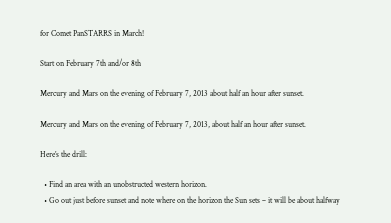for Comet PanSTARRS in March!

Start on February 7th and/or 8th

Mercury and Mars on the evening of February 7, 2013 about half an hour after sunset.

Mercury and Mars on the evening of February 7, 2013, about half an hour after sunset.

Here’s the drill:

  • Find an area with an unobstructed western horizon.
  • Go out just before sunset and note where on the horizon the Sun sets – it will be about halfway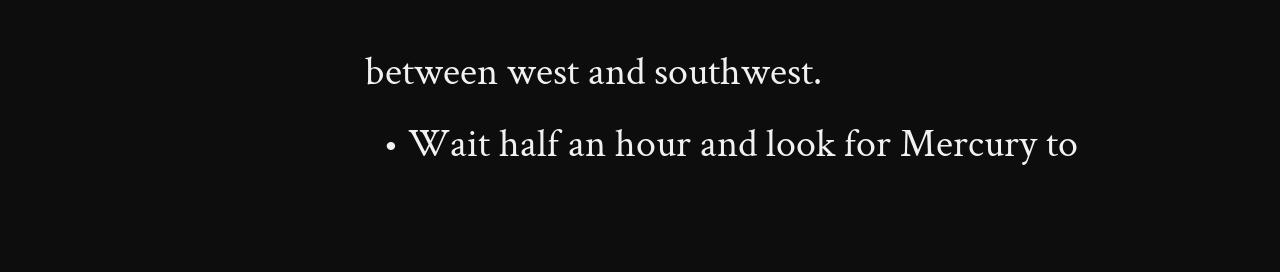between west and southwest.
  • Wait half an hour and look for Mercury to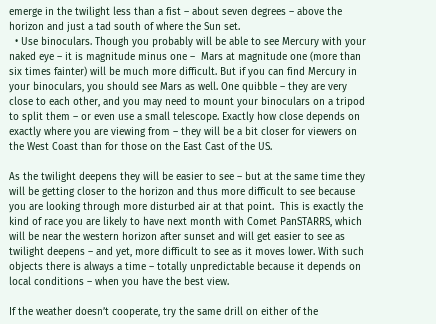emerge in the twilight less than a fist – about seven degrees – above the horizon and just a tad south of where the Sun set.
  • Use binoculars. Though you probably will be able to see Mercury with your naked eye – it is magnitude minus one –  Mars at magnitude one (more than six times fainter) will be much more difficult. But if you can find Mercury in your binoculars, you should see Mars as well. One quibble – they are very close to each other, and you may need to mount your binoculars on a tripod to split them – or even use a small telescope. Exactly how close depends on exactly where you are viewing from – they will be a bit closer for viewers on the West Coast than for those on the East Cast of the US.

As the twilight deepens they will be easier to see – but at the same time they will be getting closer to the horizon and thus more difficult to see because you are looking through more disturbed air at that point.  This is exactly the kind of race you are likely to have next month with Comet PanSTARRS, which will be near the western horizon after sunset and will get easier to see as twilight deepens – and yet, more difficult to see as it moves lower. With such objects there is always a time – totally unpredictable because it depends on local conditions – when you have the best view.

If the weather doesn’t cooperate, try the same drill on either of the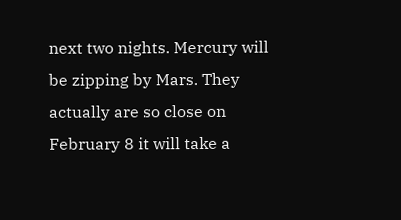next two nights. Mercury will be zipping by Mars. They actually are so close on February 8 it will take a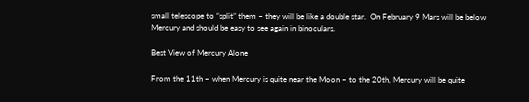small telescope to “split” them – they will be like a double star.  On February 9 Mars will be below Mercury and should be easy to see again in binoculars.

Best View of Mercury Alone

From the 11th – when Mercury is quite near the Moon – to the 20th, Mercury will be quite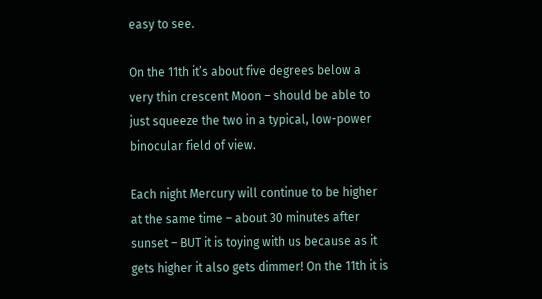easy to see.

On the 11th it’s about five degrees below a very thin crescent Moon – should be able to just squeeze the two in a typical, low-power binocular field of view.

Each night Mercury will continue to be higher at the same time – about 30 minutes after sunset – BUT it is toying with us because as it gets higher it also gets dimmer! On the 11th it is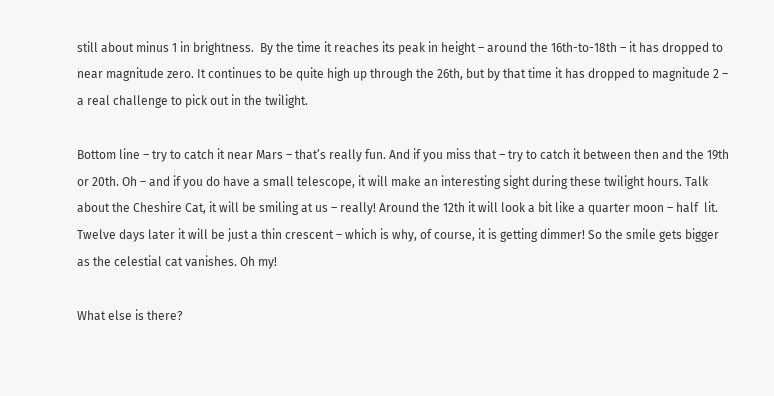still about minus 1 in brightness.  By the time it reaches its peak in height – around the 16th-to-18th – it has dropped to near magnitude zero. It continues to be quite high up through the 26th, but by that time it has dropped to magnitude 2 – a real challenge to pick out in the twilight.

Bottom line – try to catch it near Mars – that’s really fun. And if you miss that – try to catch it between then and the 19th or 20th. Oh – and if you do have a small telescope, it will make an interesting sight during these twilight hours. Talk about the Cheshire Cat, it will be smiling at us – really! Around the 12th it will look a bit like a quarter moon – half  lit. Twelve days later it will be just a thin crescent – which is why, of course, it is getting dimmer! So the smile gets bigger as the celestial cat vanishes. Oh my!

What else is there?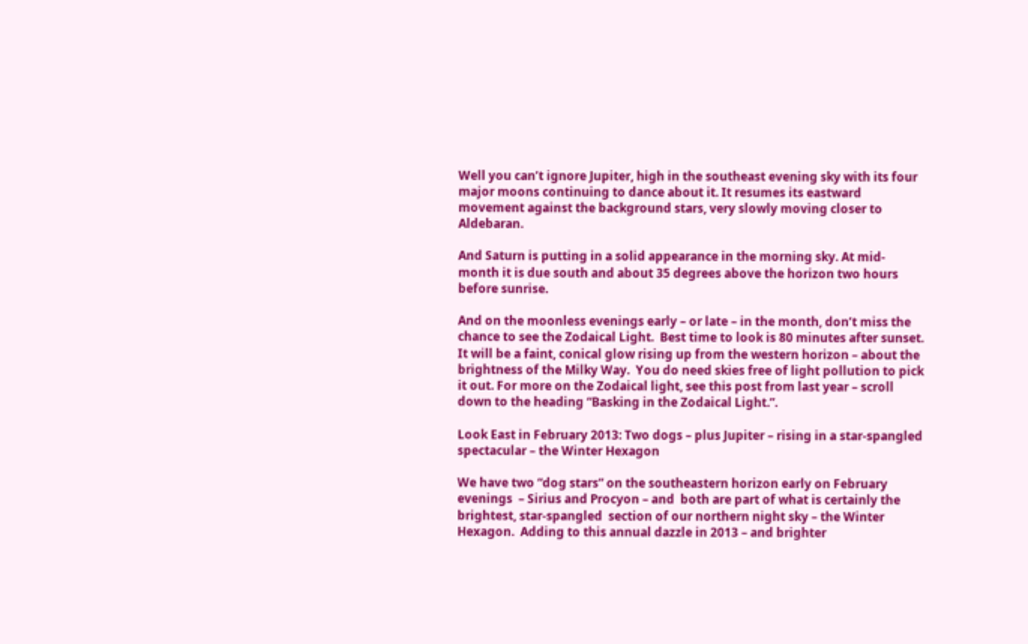Well you can’t ignore Jupiter, high in the southeast evening sky with its four major moons continuing to dance about it. It resumes its eastward movement against the background stars, very slowly moving closer to Aldebaran.

And Saturn is putting in a solid appearance in the morning sky. At mid-month it is due south and about 35 degrees above the horizon two hours before sunrise.

And on the moonless evenings early – or late – in the month, don’t miss the chance to see the Zodaical Light.  Best time to look is 80 minutes after sunset. It will be a faint, conical glow rising up from the western horizon – about the brightness of the Milky Way.  You do need skies free of light pollution to pick it out. For more on the Zodaical light, see this post from last year – scroll down to the heading “Basking in the Zodaical Light.”.

Look East in February 2013: Two dogs – plus Jupiter – rising in a star-spangled spectacular – the Winter Hexagon

We have two “dog stars” on the southeastern horizon early on February evenings  – Sirius and Procyon – and  both are part of what is certainly the brightest, star-spangled  section of our northern night sky – the Winter Hexagon.  Adding to this annual dazzle in 2013 – and brighter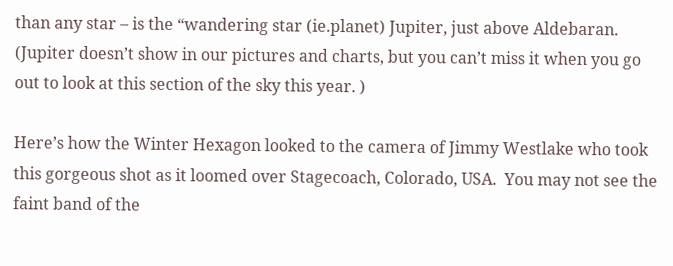than any star – is the “wandering star (ie.planet) Jupiter, just above Aldebaran.  (Jupiter doesn’t show in our pictures and charts, but you can’t miss it when you go out to look at this section of the sky this year. )

Here’s how the Winter Hexagon looked to the camera of Jimmy Westlake who took this gorgeous shot as it loomed over Stagecoach, Colorado, USA.  You may not see the faint band of the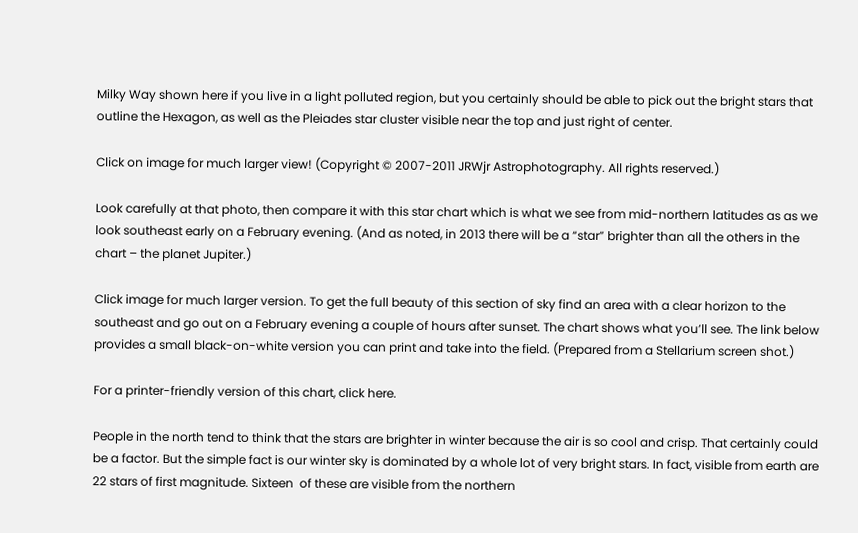Milky Way shown here if you live in a light polluted region, but you certainly should be able to pick out the bright stars that outline the Hexagon, as well as the Pleiades star cluster visible near the top and just right of center.

Click on image for much larger view! (Copyright © 2007-2011 JRWjr Astrophotography. All rights reserved.)

Look carefully at that photo, then compare it with this star chart which is what we see from mid-northern latitudes as as we look southeast early on a February evening. (And as noted, in 2013 there will be a “star” brighter than all the others in the chart – the planet Jupiter.)

Click image for much larger version. To get the full beauty of this section of sky find an area with a clear horizon to the southeast and go out on a February evening a couple of hours after sunset. The chart shows what you’ll see. The link below provides a small black-on-white version you can print and take into the field. (Prepared from a Stellarium screen shot.)

For a printer-friendly version of this chart, click here.

People in the north tend to think that the stars are brighter in winter because the air is so cool and crisp. That certainly could be a factor. But the simple fact is our winter sky is dominated by a whole lot of very bright stars. In fact, visible from earth are 22 stars of first magnitude. Sixteen  of these are visible from the northern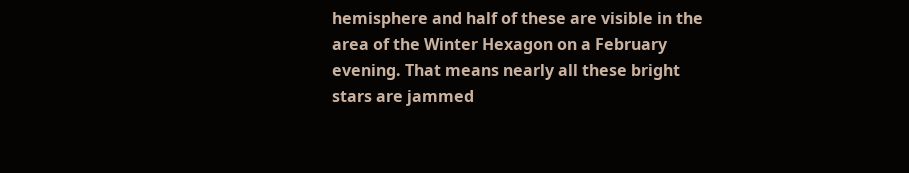hemisphere and half of these are visible in the area of the Winter Hexagon on a February evening. That means nearly all these bright stars are jammed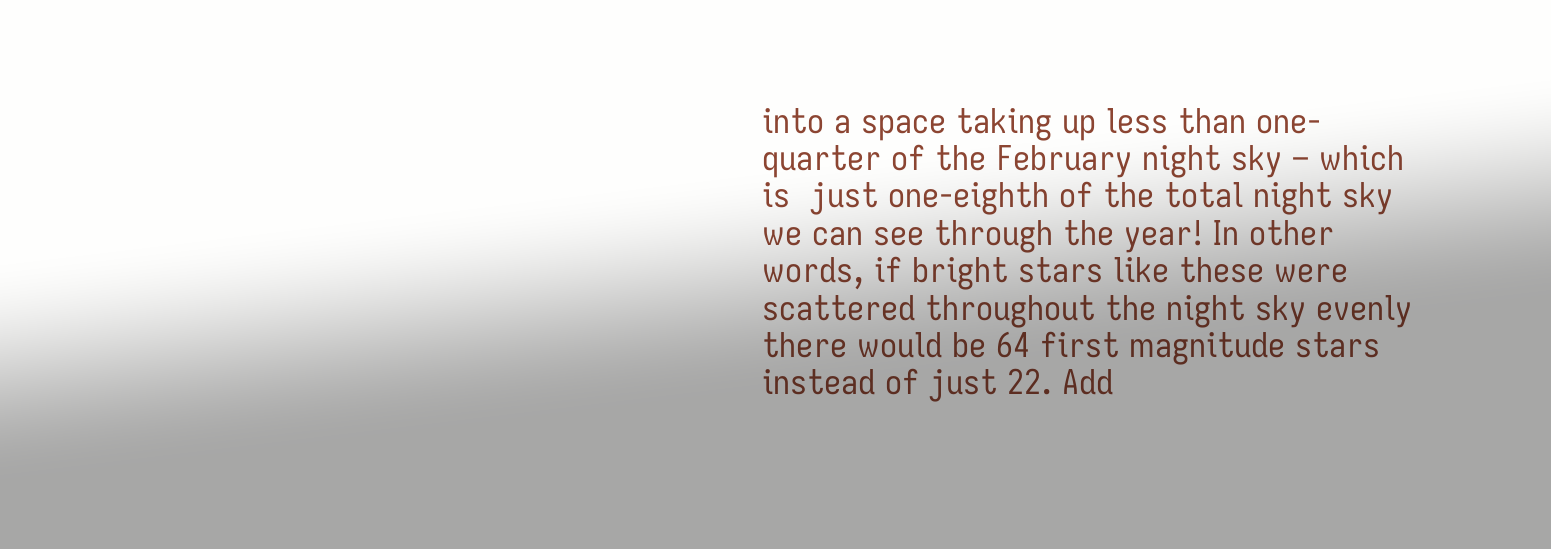into a space taking up less than one-quarter of the February night sky – which is  just one-eighth of the total night sky we can see through the year! In other words, if bright stars like these were scattered throughout the night sky evenly there would be 64 first magnitude stars instead of just 22. Add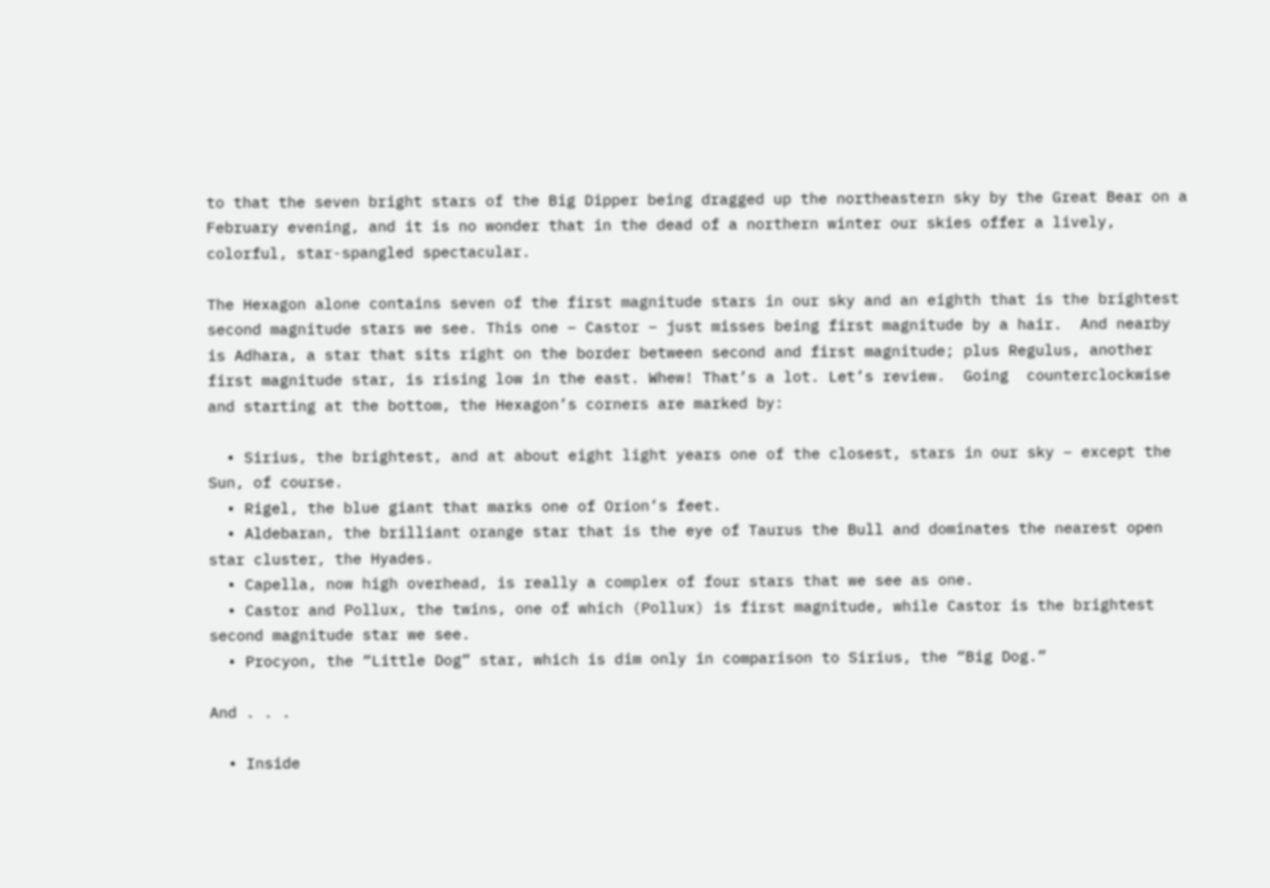to that the seven bright stars of the Big Dipper being dragged up the northeastern sky by the Great Bear on a February evening, and it is no wonder that in the dead of a northern winter our skies offer a lively, colorful, star-spangled spectacular.

The Hexagon alone contains seven of the first magnitude stars in our sky and an eighth that is the brightest second magnitude stars we see. This one – Castor – just misses being first magnitude by a hair.  And nearby is Adhara, a star that sits right on the border between second and first magnitude; plus Regulus, another first magnitude star, is rising low in the east. Whew! That’s a lot. Let’s review.  Going  counterclockwise and starting at the bottom, the Hexagon’s corners are marked by:

  • Sirius, the brightest, and at about eight light years one of the closest, stars in our sky – except the Sun, of course.
  • Rigel, the blue giant that marks one of Orion’s feet.
  • Aldebaran, the brilliant orange star that is the eye of Taurus the Bull and dominates the nearest open star cluster, the Hyades.
  • Capella, now high overhead, is really a complex of four stars that we see as one.
  • Castor and Pollux, the twins, one of which (Pollux) is first magnitude, while Castor is the brightest second magnitude star we see.
  • Procyon, the “Little Dog” star, which is dim only in comparison to Sirius, the “Big Dog.”

And . . .

  • Inside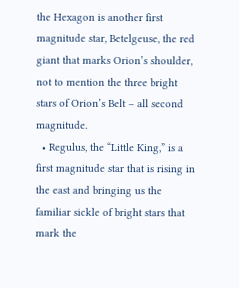the Hexagon is another first magnitude star, Betelgeuse, the red giant that marks Orion’s shoulder, not to mention the three bright stars of Orion’s Belt – all second magnitude.
  • Regulus, the “Little King,” is a first magnitude star that is rising in the east and bringing us the familiar sickle of bright stars that mark the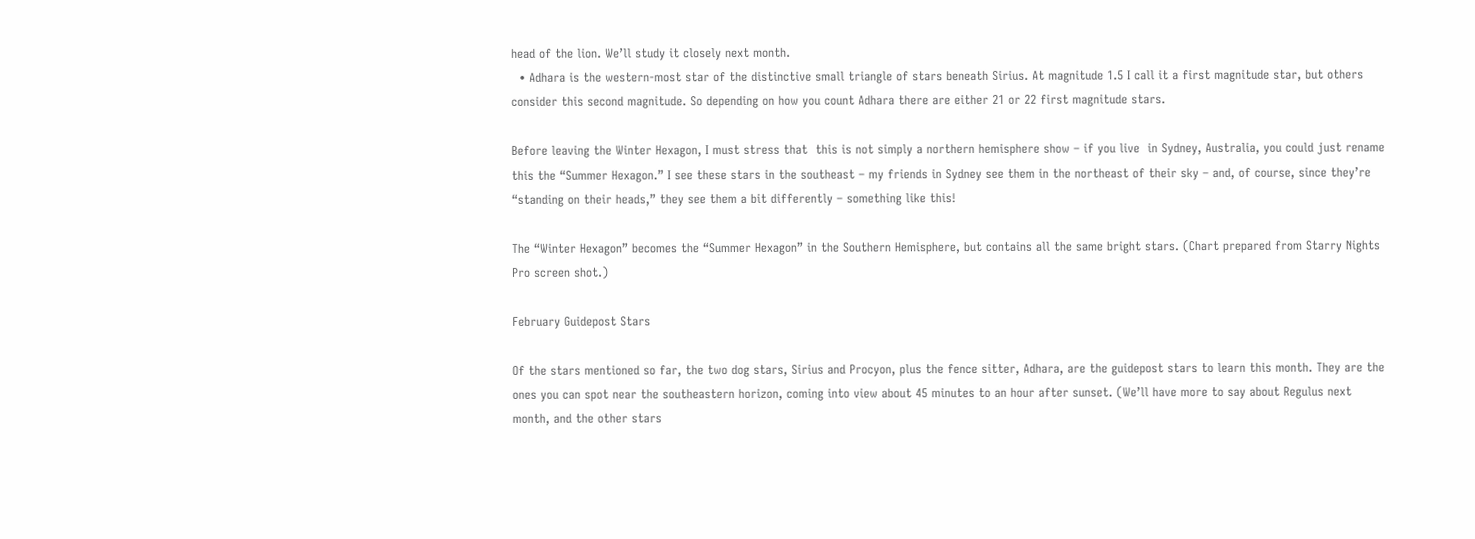head of the lion. We’ll study it closely next month.
  • Adhara is the western-most star of the distinctive small triangle of stars beneath Sirius. At magnitude 1.5 I call it a first magnitude star, but others consider this second magnitude. So depending on how you count Adhara there are either 21 or 22 first magnitude stars.

Before leaving the Winter Hexagon, I must stress that  this is not simply a northern hemisphere show – if you live  in Sydney, Australia, you could just rename this the “Summer Hexagon.” I see these stars in the southeast – my friends in Sydney see them in the northeast of their sky – and, of course, since they’re “standing on their heads,” they see them a bit differently – something like this!

The “Winter Hexagon” becomes the “Summer Hexagon” in the Southern Hemisphere, but contains all the same bright stars. (Chart prepared from Starry Nights Pro screen shot.)

February Guidepost Stars

Of the stars mentioned so far, the two dog stars, Sirius and Procyon, plus the fence sitter, Adhara, are the guidepost stars to learn this month. They are the ones you can spot near the southeastern horizon, coming into view about 45 minutes to an hour after sunset. (We’ll have more to say about Regulus next month, and the other stars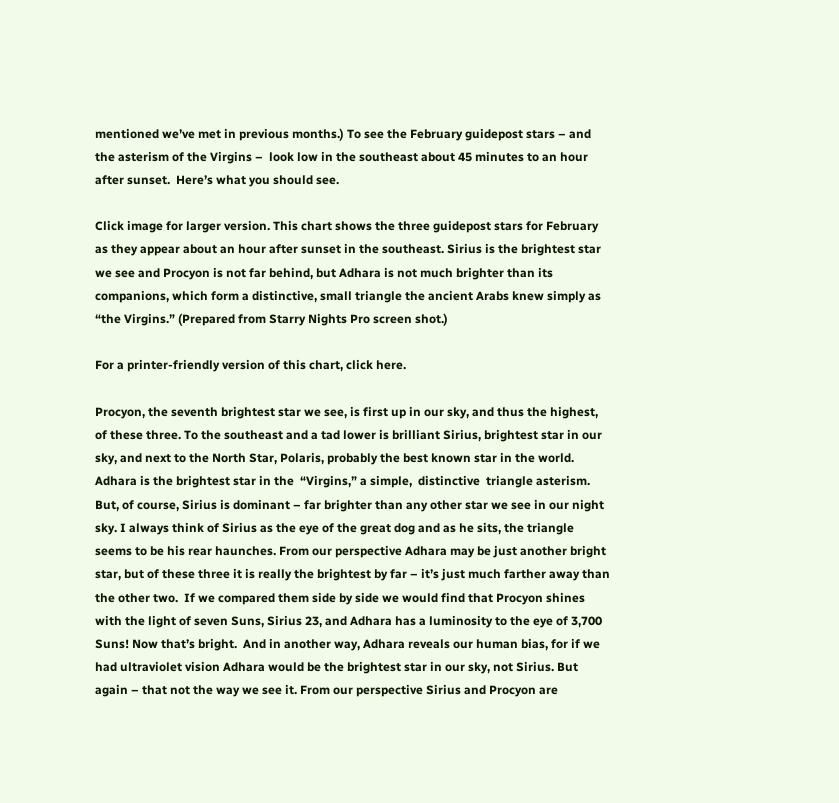mentioned we’ve met in previous months.) To see the February guidepost stars – and the asterism of the Virgins –  look low in the southeast about 45 minutes to an hour after sunset.  Here’s what you should see.

Click image for larger version. This chart shows the three guidepost stars for February as they appear about an hour after sunset in the southeast. Sirius is the brightest star we see and Procyon is not far behind, but Adhara is not much brighter than its companions, which form a distinctive, small triangle the ancient Arabs knew simply as “the Virgins.” (Prepared from Starry Nights Pro screen shot.)

For a printer-friendly version of this chart, click here.

Procyon, the seventh brightest star we see, is first up in our sky, and thus the highest, of these three. To the southeast and a tad lower is brilliant Sirius, brightest star in our sky, and next to the North Star, Polaris, probably the best known star in the world. Adhara is the brightest star in the  “Virgins,” a simple,  distinctive  triangle asterism. But, of course, Sirius is dominant – far brighter than any other star we see in our night sky. I always think of Sirius as the eye of the great dog and as he sits, the triangle seems to be his rear haunches. From our perspective Adhara may be just another bright star, but of these three it is really the brightest by far – it’s just much farther away than the other two.  If we compared them side by side we would find that Procyon shines with the light of seven Suns, Sirius 23, and Adhara has a luminosity to the eye of 3,700 Suns! Now that’s bright.  And in another way, Adhara reveals our human bias, for if we had ultraviolet vision Adhara would be the brightest star in our sky, not Sirius. But again – that not the way we see it. From our perspective Sirius and Procyon are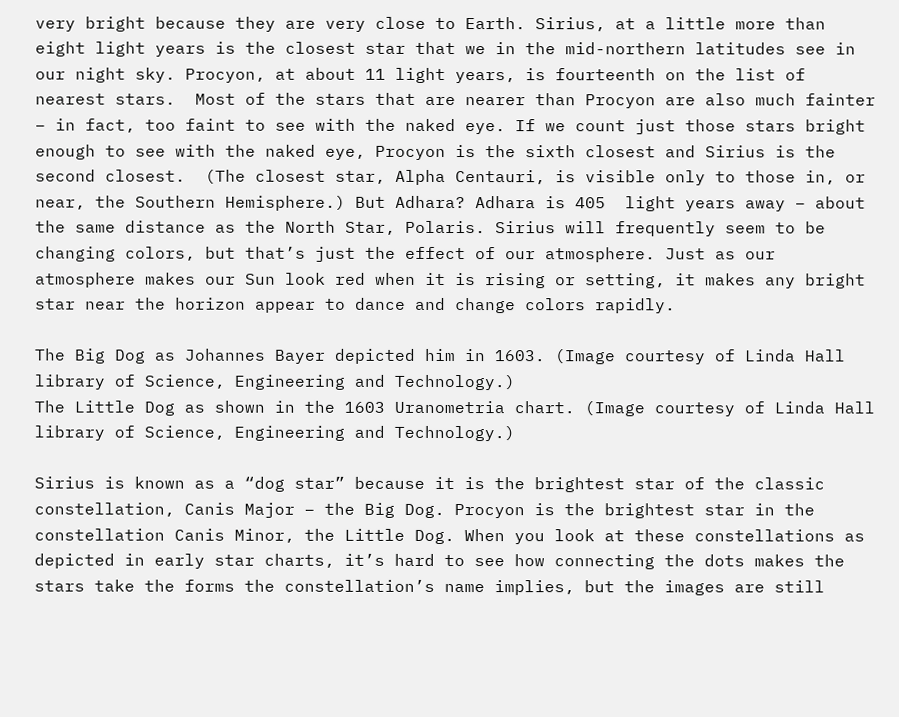very bright because they are very close to Earth. Sirius, at a little more than eight light years is the closest star that we in the mid-northern latitudes see in our night sky. Procyon, at about 11 light years, is fourteenth on the list of nearest stars.  Most of the stars that are nearer than Procyon are also much fainter – in fact, too faint to see with the naked eye. If we count just those stars bright enough to see with the naked eye, Procyon is the sixth closest and Sirius is the second closest.  (The closest star, Alpha Centauri, is visible only to those in, or near, the Southern Hemisphere.) But Adhara? Adhara is 405  light years away – about the same distance as the North Star, Polaris. Sirius will frequently seem to be changing colors, but that’s just the effect of our atmosphere. Just as our atmosphere makes our Sun look red when it is rising or setting, it makes any bright star near the horizon appear to dance and change colors rapidly.

The Big Dog as Johannes Bayer depicted him in 1603. (Image courtesy of Linda Hall library of Science, Engineering and Technology.)
The Little Dog as shown in the 1603 Uranometria chart. (Image courtesy of Linda Hall library of Science, Engineering and Technology.)

Sirius is known as a “dog star” because it is the brightest star of the classic constellation, Canis Major – the Big Dog. Procyon is the brightest star in the constellation Canis Minor, the Little Dog. When you look at these constellations as depicted in early star charts, it’s hard to see how connecting the dots makes the stars take the forms the constellation’s name implies, but the images are still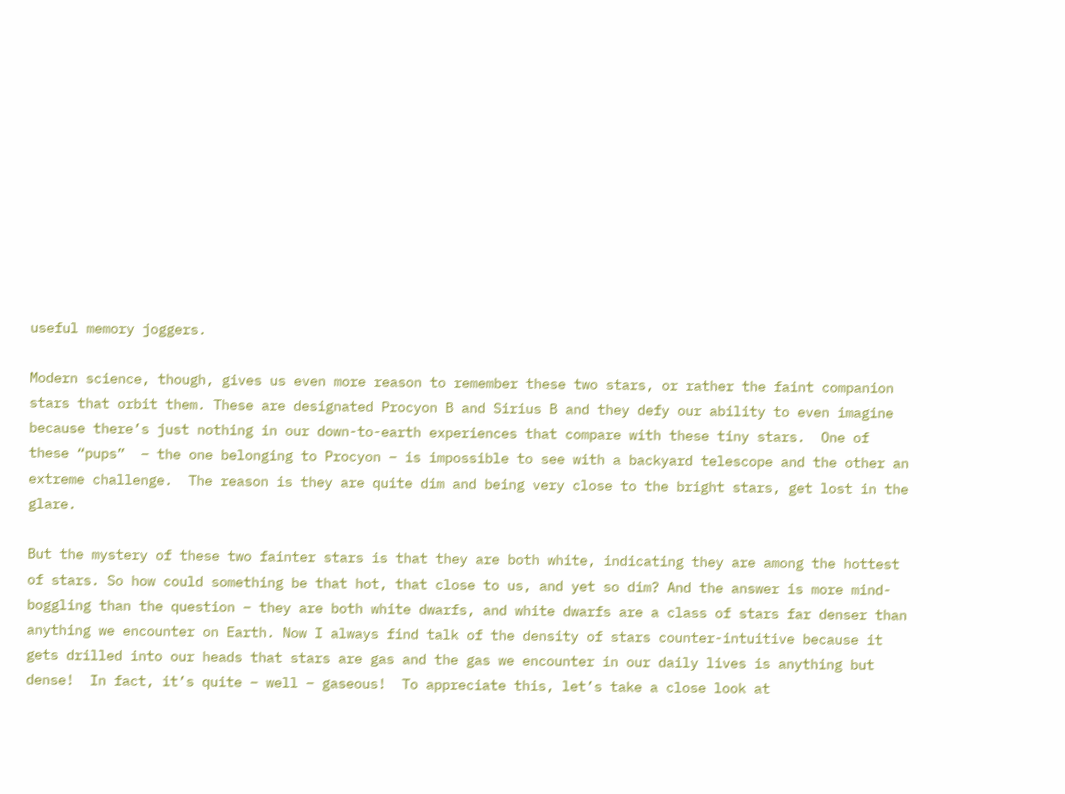useful memory joggers.

Modern science, though, gives us even more reason to remember these two stars, or rather the faint companion stars that orbit them. These are designated Procyon B and Sirius B and they defy our ability to even imagine because there’s just nothing in our down-to-earth experiences that compare with these tiny stars.  One of these “pups”  – the one belonging to Procyon – is impossible to see with a backyard telescope and the other an extreme challenge.  The reason is they are quite dim and being very close to the bright stars, get lost in the glare.

But the mystery of these two fainter stars is that they are both white, indicating they are among the hottest of stars. So how could something be that hot, that close to us, and yet so dim? And the answer is more mind-boggling than the question – they are both white dwarfs, and white dwarfs are a class of stars far denser than anything we encounter on Earth. Now I always find talk of the density of stars counter-intuitive because it gets drilled into our heads that stars are gas and the gas we encounter in our daily lives is anything but dense!  In fact, it’s quite – well – gaseous!  To appreciate this, let’s take a close look at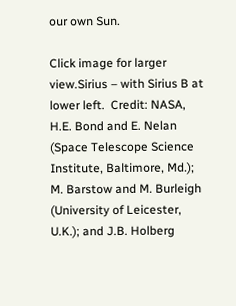our own Sun.

Click image for larger view.Sirius – with Sirius B at lower left.  Credit: NASA, H.E. Bond and E. Nelan (Space Telescope Science Institute, Baltimore, Md.); M. Barstow and M. Burleigh (University of Leicester, U.K.); and J.B. Holberg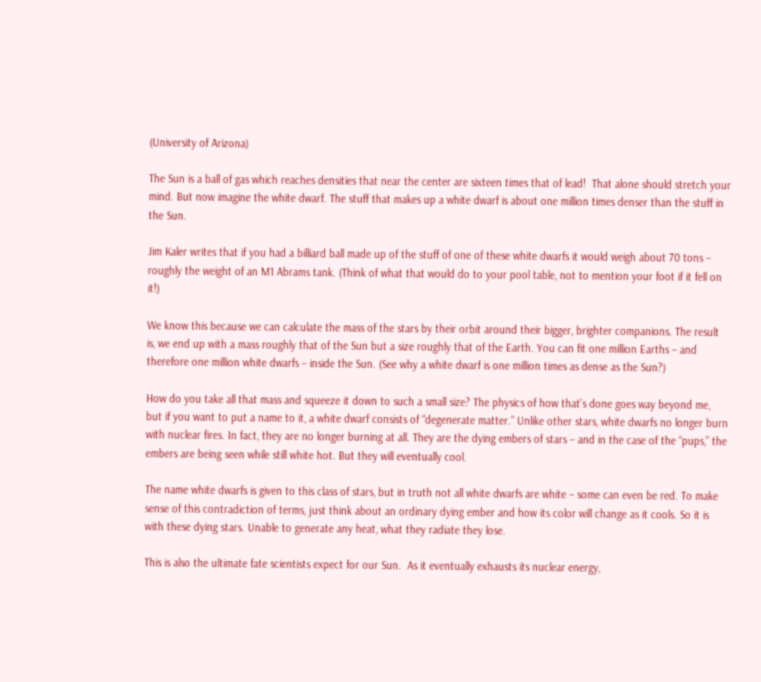(University of Arizona)

The Sun is a ball of gas which reaches densities that near the center are sixteen times that of lead!  That alone should stretch your mind. But now imagine the white dwarf. The stuff that makes up a white dwarf is about one million times denser than the stuff in the Sun.

Jim Kaler writes that if you had a billiard ball made up of the stuff of one of these white dwarfs it would weigh about 70 tons – roughly the weight of an M1 Abrams tank. (Think of what that would do to your pool table, not to mention your foot if it fell on it!)

We know this because we can calculate the mass of the stars by their orbit around their bigger, brighter companions. The result is, we end up with a mass roughly that of the Sun but a size roughly that of the Earth. You can fit one million Earths – and therefore one million white dwarfs – inside the Sun. (See why a white dwarf is one million times as dense as the Sun?)

How do you take all that mass and squeeze it down to such a small size? The physics of how that’s done goes way beyond me, but if you want to put a name to it, a white dwarf consists of “degenerate matter.” Unlike other stars, white dwarfs no longer burn with nuclear fires. In fact, they are no longer burning at all. They are the dying embers of stars – and in the case of the “pups,” the embers are being seen while still white hot. But they will eventually cool.

The name white dwarfs is given to this class of stars, but in truth not all white dwarfs are white – some can even be red. To make sense of this contradiction of terms, just think about an ordinary dying ember and how its color will change as it cools. So it is with these dying stars. Unable to generate any heat, what they radiate they lose.

This is also the ultimate fate scientists expect for our Sun.  As it eventually exhausts its nuclear energy,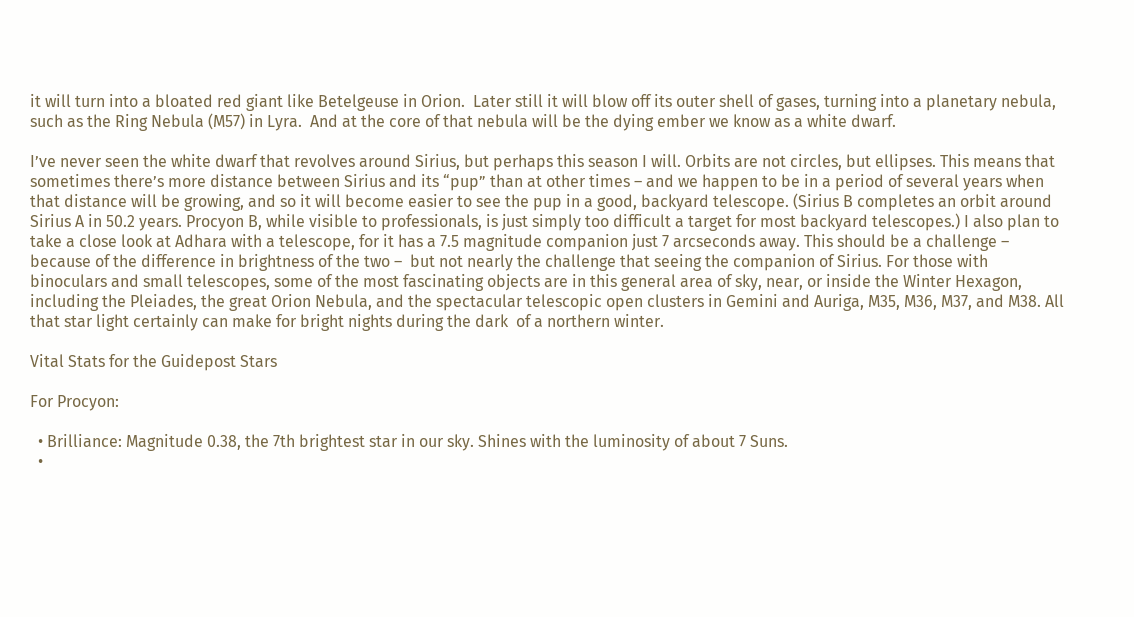it will turn into a bloated red giant like Betelgeuse in Orion.  Later still it will blow off its outer shell of gases, turning into a planetary nebula, such as the Ring Nebula (M57) in Lyra.  And at the core of that nebula will be the dying ember we know as a white dwarf.

I’ve never seen the white dwarf that revolves around Sirius, but perhaps this season I will. Orbits are not circles, but ellipses. This means that sometimes there’s more distance between Sirius and its “pup” than at other times – and we happen to be in a period of several years when that distance will be growing, and so it will become easier to see the pup in a good, backyard telescope. (Sirius B completes an orbit around Sirius A in 50.2 years. Procyon B, while visible to professionals, is just simply too difficult a target for most backyard telescopes.) I also plan to take a close look at Adhara with a telescope, for it has a 7.5 magnitude companion just 7 arcseconds away. This should be a challenge – because of the difference in brightness of the two –  but not nearly the challenge that seeing the companion of Sirius. For those with binoculars and small telescopes, some of the most fascinating objects are in this general area of sky, near, or inside the Winter Hexagon, including the Pleiades, the great Orion Nebula, and the spectacular telescopic open clusters in Gemini and Auriga, M35, M36, M37, and M38. All that star light certainly can make for bright nights during the dark  of a northern winter.

Vital Stats for the Guidepost Stars

For Procyon:

  • Brilliance: Magnitude 0.38, the 7th brightest star in our sky. Shines with the luminosity of about 7 Suns.
  •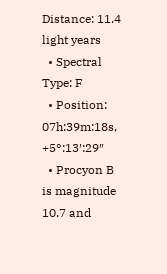Distance: 11.4 light years
  • Spectral Type: F
  • Position: 07h:39m:18s, +5°:13′:29″
  • Procyon B is magnitude 10.7 and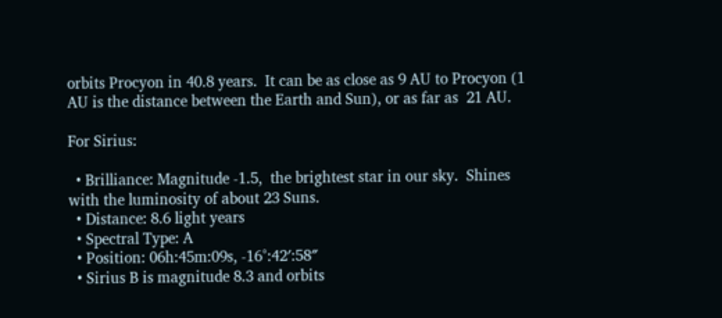orbits Procyon in 40.8 years.  It can be as close as 9 AU to Procyon (1 AU is the distance between the Earth and Sun), or as far as  21 AU.

For Sirius:

  • Brilliance: Magnitude -1.5,  the brightest star in our sky.  Shines with the luminosity of about 23 Suns.
  • Distance: 8.6 light years
  • Spectral Type: A
  • Position: 06h:45m:09s, -16°:42′:58″
  • Sirius B is magnitude 8.3 and orbits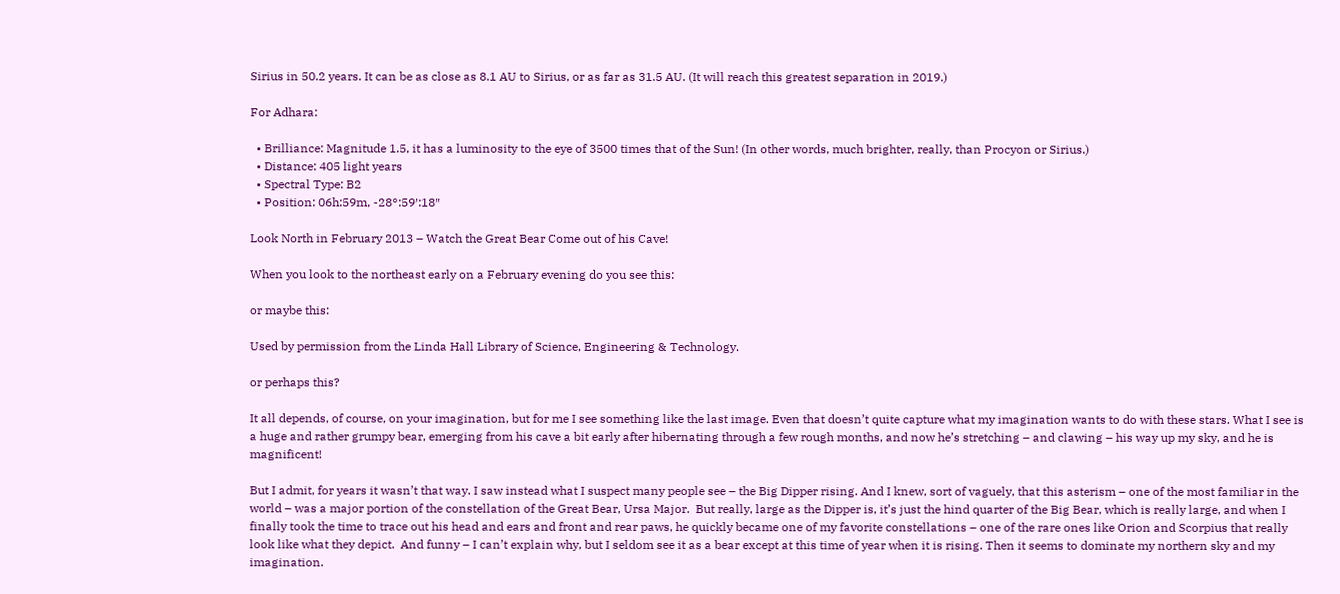Sirius in 50.2 years. It can be as close as 8.1 AU to Sirius, or as far as 31.5 AU. (It will reach this greatest separation in 2019.)

For Adhara:

  • Brilliance: Magnitude 1.5, it has a luminosity to the eye of 3500 times that of the Sun! (In other words, much brighter, really, than Procyon or Sirius.)
  • Distance: 405 light years
  • Spectral Type: B2
  • Position: 06h:59m, -28°:59′:18″

Look North in February 2013 – Watch the Great Bear Come out of his Cave!

When you look to the northeast early on a February evening do you see this:

or maybe this:

Used by permission from the Linda Hall Library of Science, Engineering & Technology.

or perhaps this?

It all depends, of course, on your imagination, but for me I see something like the last image. Even that doesn’t quite capture what my imagination wants to do with these stars. What I see is a huge and rather grumpy bear, emerging from his cave a bit early after hibernating through a few rough months, and now he’s stretching – and clawing – his way up my sky, and he is magnificent!

But I admit, for years it wasn’t that way. I saw instead what I suspect many people see – the Big Dipper rising. And I knew, sort of vaguely, that this asterism – one of the most familiar in the world – was a major portion of the constellation of the Great Bear, Ursa Major.  But really, large as the Dipper is, it’s just the hind quarter of the Big Bear, which is really large, and when I finally took the time to trace out his head and ears and front and rear paws, he quickly became one of my favorite constellations – one of the rare ones like Orion and Scorpius that really look like what they depict.  And funny – I can’t explain why, but I seldom see it as a bear except at this time of year when it is rising. Then it seems to dominate my northern sky and my imagination.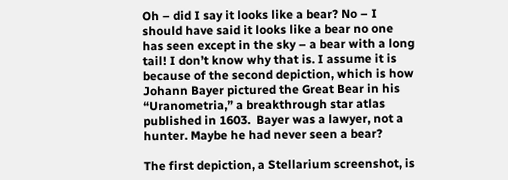Oh – did I say it looks like a bear? No – I should have said it looks like a bear no one has seen except in the sky – a bear with a long tail! I don’t know why that is. I assume it is because of the second depiction, which is how Johann Bayer pictured the Great Bear in his “Uranometria,” a breakthrough star atlas published in 1603.  Bayer was a lawyer, not a hunter. Maybe he had never seen a bear?

The first depiction, a Stellarium screenshot, is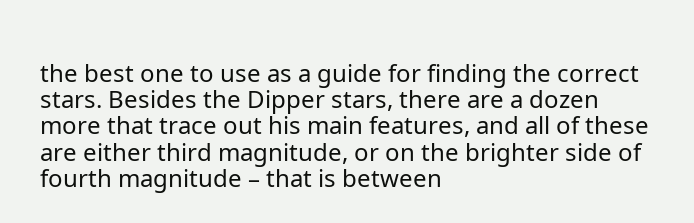the best one to use as a guide for finding the correct stars. Besides the Dipper stars, there are a dozen more that trace out his main features, and all of these are either third magnitude, or on the brighter side of fourth magnitude – that is between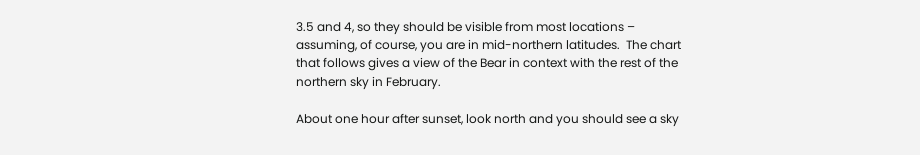3.5 and 4, so they should be visible from most locations – assuming, of course, you are in mid-northern latitudes.  The chart that follows gives a view of the Bear in context with the rest of the northern sky in February.

About one hour after sunset, look north and you should see a sky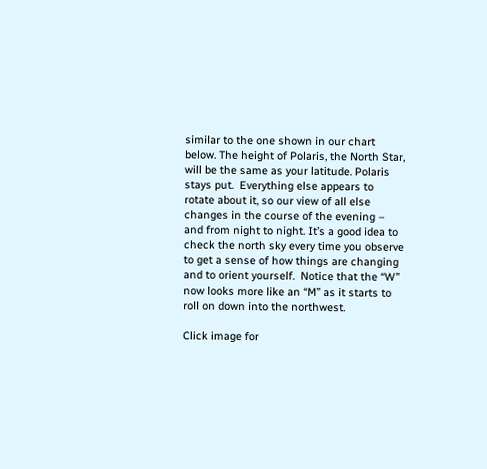similar to the one shown in our chart below. The height of Polaris, the North Star, will be the same as your latitude. Polaris stays put.  Everything else appears to rotate about it, so our view of all else changes in the course of the evening – and from night to night. It’s a good idea to check the north sky every time you observe to get a sense of how things are changing and to orient yourself.  Notice that the “W” now looks more like an “M” as it starts to roll on down into the northwest.

Click image for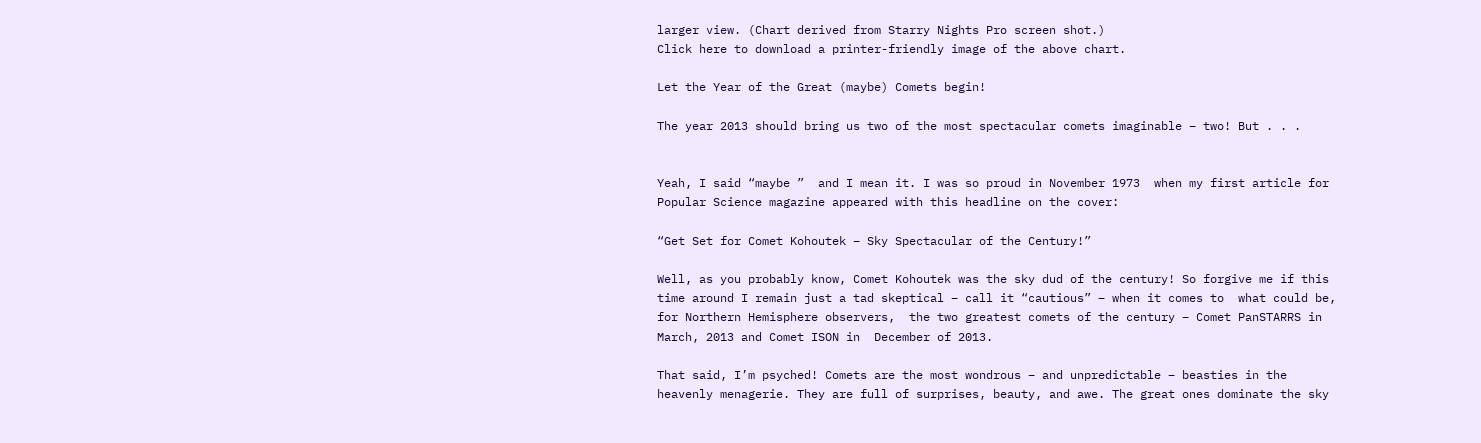larger view. (Chart derived from Starry Nights Pro screen shot.)
Click here to download a printer-friendly image of the above chart.

Let the Year of the Great (maybe) Comets begin!

The year 2013 should bring us two of the most spectacular comets imaginable – two! But . . .


Yeah, I said “maybe ”  and I mean it. I was so proud in November 1973  when my first article for Popular Science magazine appeared with this headline on the cover:

“Get Set for Comet Kohoutek – Sky Spectacular of the Century!”

Well, as you probably know, Comet Kohoutek was the sky dud of the century! So forgive me if this time around I remain just a tad skeptical – call it “cautious” – when it comes to  what could be, for Northern Hemisphere observers,  the two greatest comets of the century – Comet PanSTARRS in March, 2013 and Comet ISON in  December of 2013.

That said, I’m psyched! Comets are the most wondrous – and unpredictable – beasties in the heavenly menagerie. They are full of surprises, beauty, and awe. The great ones dominate the sky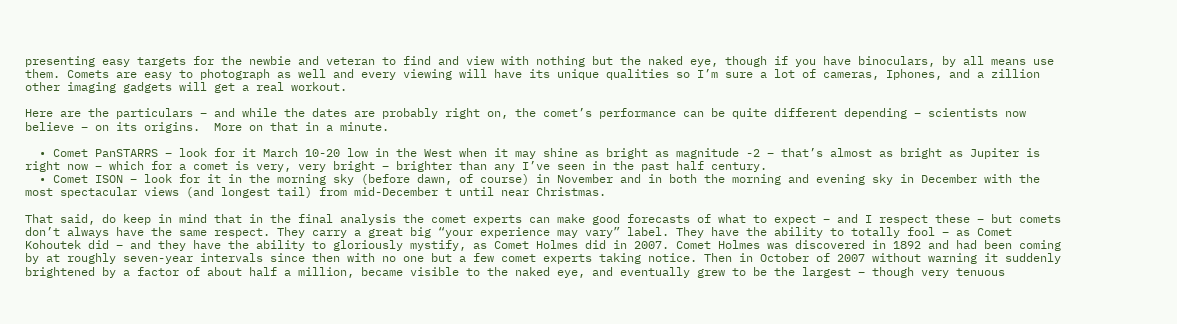presenting easy targets for the newbie and veteran to find and view with nothing but the naked eye, though if you have binoculars, by all means use them. Comets are easy to photograph as well and every viewing will have its unique qualities so I’m sure a lot of cameras, Iphones, and a zillion other imaging gadgets will get a real workout.

Here are the particulars – and while the dates are probably right on, the comet’s performance can be quite different depending – scientists now believe – on its origins.  More on that in a minute.

  • Comet PanSTARRS – look for it March 10-20 low in the West when it may shine as bright as magnitude -2 – that’s almost as bright as Jupiter is right now – which for a comet is very, very bright – brighter than any I’ve seen in the past half century.
  • Comet ISON – look for it in the morning sky (before dawn, of course) in November and in both the morning and evening sky in December with the most spectacular views (and longest tail) from mid-December t until near Christmas.

That said, do keep in mind that in the final analysis the comet experts can make good forecasts of what to expect – and I respect these – but comets don’t always have the same respect. They carry a great big “your experience may vary” label. They have the ability to totally fool – as Comet Kohoutek did – and they have the ability to gloriously mystify, as Comet Holmes did in 2007. Comet Holmes was discovered in 1892 and had been coming by at roughly seven-year intervals since then with no one but a few comet experts taking notice. Then in October of 2007 without warning it suddenly brightened by a factor of about half a million, became visible to the naked eye, and eventually grew to be the largest – though very tenuous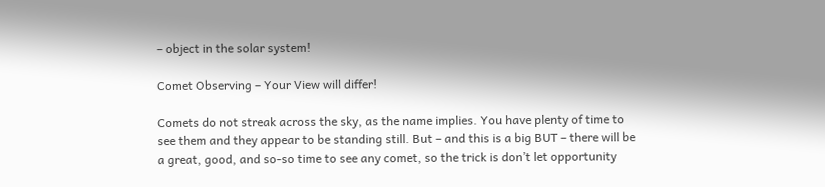– object in the solar system!

Comet Observing – Your View will differ!

Comets do not streak across the sky, as the name implies. You have plenty of time to see them and they appear to be standing still. But – and this is a big BUT – there will be a great, good, and so-so time to see any comet, so the trick is don’t let opportunity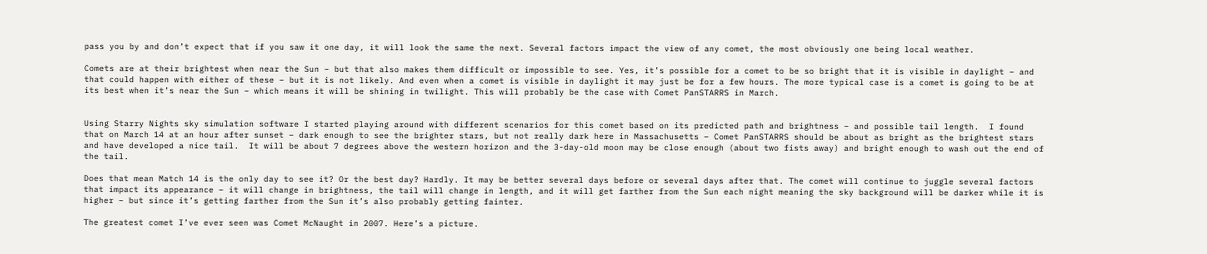pass you by and don’t expect that if you saw it one day, it will look the same the next. Several factors impact the view of any comet, the most obviously one being local weather.

Comets are at their brightest when near the Sun – but that also makes them difficult or impossible to see. Yes, it’s possible for a comet to be so bright that it is visible in daylight – and that could happen with either of these – but it is not likely. And even when a comet is visible in daylight it may just be for a few hours. The more typical case is a comet is going to be at its best when it’s near the Sun – which means it will be shining in twilight. This will probably be the case with Comet PanSTARRS in March.


Using Starry Nights sky simulation software I started playing around with different scenarios for this comet based on its predicted path and brightness – and possible tail length.  I found that on March 14 at an hour after sunset – dark enough to see the brighter stars, but not really dark here in Massachusetts – Comet PanSTARRS should be about as bright as the brightest stars and have developed a nice tail.  It will be about 7 degrees above the western horizon and the 3-day-old moon may be close enough (about two fists away) and bright enough to wash out the end of the tail.

Does that mean Match 14 is the only day to see it? Or the best day? Hardly. It may be better several days before or several days after that. The comet will continue to juggle several factors that impact its appearance – it will change in brightness, the tail will change in length, and it will get farther from the Sun each night meaning the sky background will be darker while it is higher – but since it’s getting farther from the Sun it’s also probably getting fainter.

The greatest comet I’ve ever seen was Comet McNaught in 2007. Here’s a picture.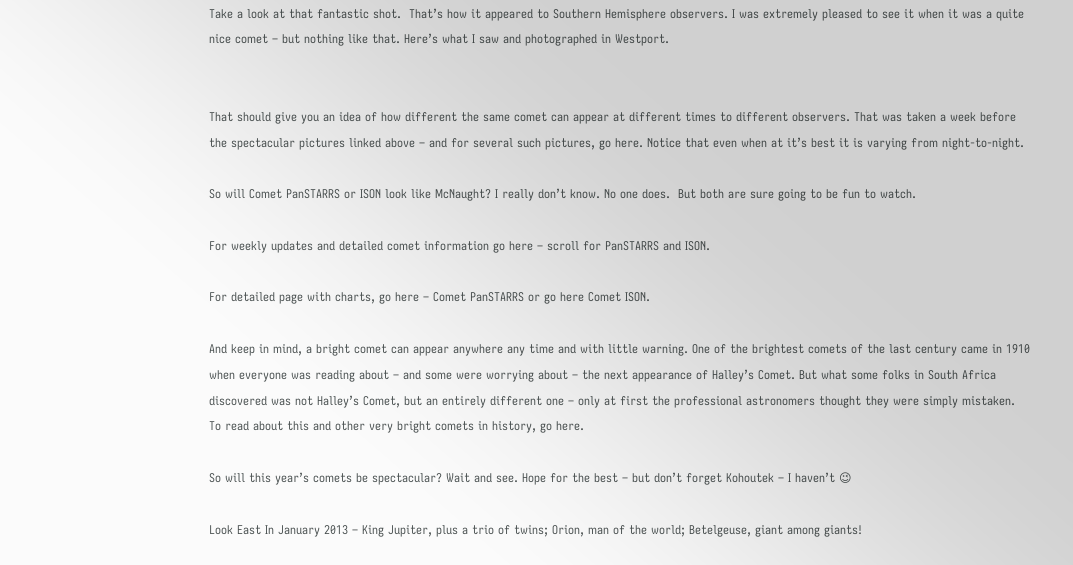Take a look at that fantastic shot.  That’s how it appeared to Southern Hemisphere observers. I was extremely pleased to see it when it was a quite nice comet – but nothing like that. Here’s what I saw and photographed in Westport.


That should give you an idea of how different the same comet can appear at different times to different observers. That was taken a week before the spectacular pictures linked above – and for several such pictures, go here. Notice that even when at it’s best it is varying from night-to-night.

So will Comet PanSTARRS or ISON look like McNaught? I really don’t know. No one does.  But both are sure going to be fun to watch.

For weekly updates and detailed comet information go here – scroll for PanSTARRS and ISON.

For detailed page with charts, go here – Comet PanSTARRS or go here Comet ISON.

And keep in mind, a bright comet can appear anywhere any time and with little warning. One of the brightest comets of the last century came in 1910 when everyone was reading about – and some were worrying about – the next appearance of Halley’s Comet. But what some folks in South Africa discovered was not Halley’s Comet, but an entirely different one – only at first the professional astronomers thought they were simply mistaken.  To read about this and other very bright comets in history, go here.

So will this year’s comets be spectacular? Wait and see. Hope for the best – but don’t forget Kohoutek – I haven’t 😉

Look East In January 2013 – King Jupiter, plus a trio of twins; Orion, man of the world; Betelgeuse, giant among giants!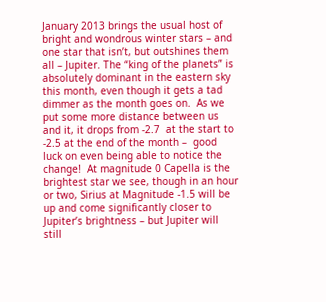January 2013 brings the usual host of bright and wondrous winter stars – and one star that isn’t, but outshines them all – Jupiter. The “king of the planets” is absolutely dominant in the eastern sky this month, even though it gets a tad dimmer as the month goes on.  As we put some more distance between us and it, it drops from -2.7  at the start to -2.5 at the end of the month –  good luck on even being able to notice the change!  At magnitude 0 Capella is the brightest star we see, though in an hour or two, Sirius at Magnitude -1.5 will be up and come significantly closer to Jupiter’s brightness – but Jupiter will still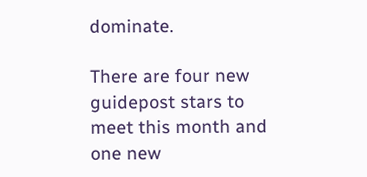dominate.

There are four new guidepost stars to meet this month and one new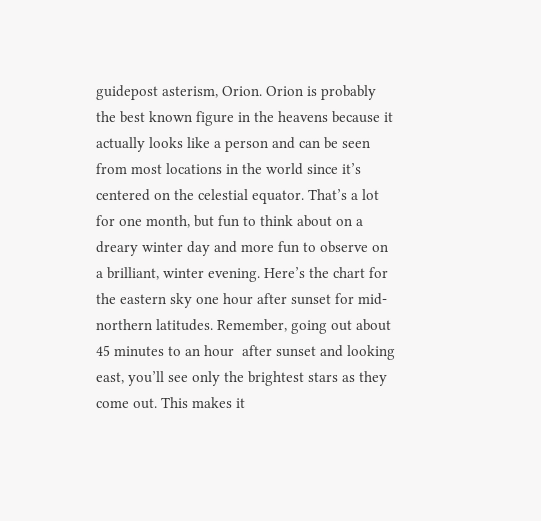guidepost asterism, Orion. Orion is probably the best known figure in the heavens because it actually looks like a person and can be seen from most locations in the world since it’s centered on the celestial equator. That’s a lot for one month, but fun to think about on a dreary winter day and more fun to observe on a brilliant, winter evening. Here’s the chart for the eastern sky one hour after sunset for mid-northern latitudes. Remember, going out about 45 minutes to an hour  after sunset and looking east, you’ll see only the brightest stars as they come out. This makes it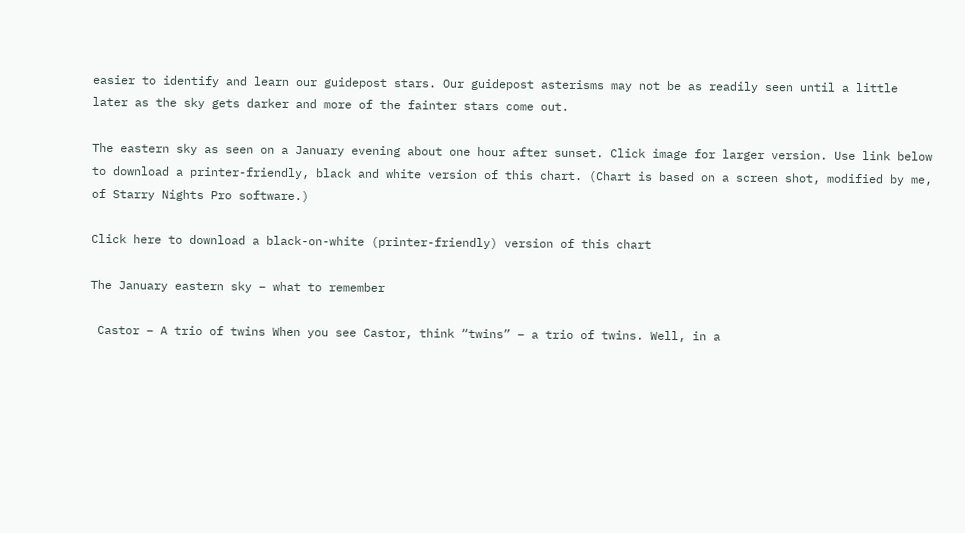easier to identify and learn our guidepost stars. Our guidepost asterisms may not be as readily seen until a little later as the sky gets darker and more of the fainter stars come out.

The eastern sky as seen on a January evening about one hour after sunset. Click image for larger version. Use link below to download a printer-friendly, black and white version of this chart. (Chart is based on a screen shot, modified by me, of Starry Nights Pro software.)

Click here to download a black-on-white (printer-friendly) version of this chart

The January eastern sky – what to remember

 Castor – A trio of twins When you see Castor, think “twins” – a trio of twins. Well, in a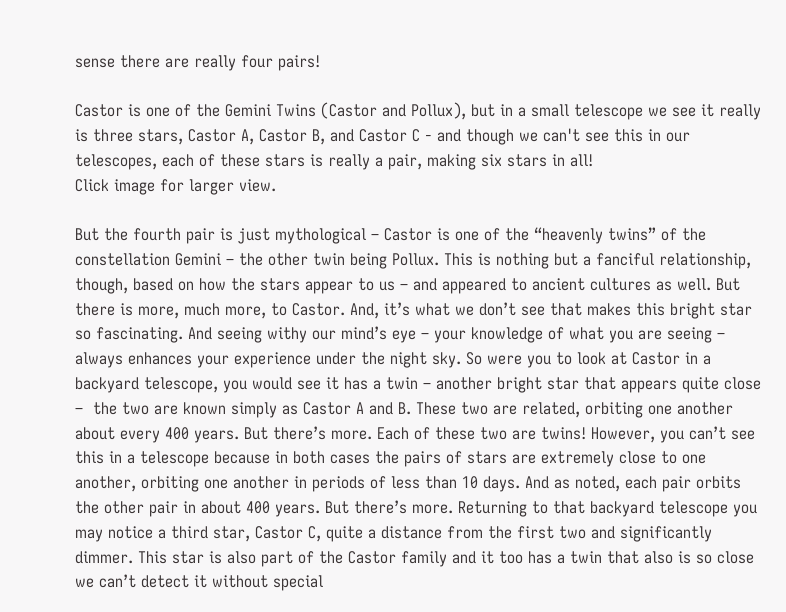sense there are really four pairs!

Castor is one of the Gemini Twins (Castor and Pollux), but in a small telescope we see it really is three stars, Castor A, Castor B, and Castor C - and though we can't see this in our telescopes, each of these stars is really a pair, making six stars in all!
Click image for larger view.

But the fourth pair is just mythological – Castor is one of the “heavenly twins” of the constellation Gemini – the other twin being Pollux. This is nothing but a fanciful relationship, though, based on how the stars appear to us – and appeared to ancient cultures as well. But there is more, much more, to Castor. And, it’s what we don’t see that makes this bright star so fascinating. And seeing withy our mind’s eye – your knowledge of what you are seeing – always enhances your experience under the night sky. So were you to look at Castor in a backyard telescope, you would see it has a twin – another bright star that appears quite close –  the two are known simply as Castor A and B. These two are related, orbiting one another about every 400 years. But there’s more. Each of these two are twins! However, you can’t see this in a telescope because in both cases the pairs of stars are extremely close to one another, orbiting one another in periods of less than 10 days. And as noted, each pair orbits the other pair in about 400 years. But there’s more. Returning to that backyard telescope you may notice a third star, Castor C, quite a distance from the first two and significantly dimmer. This star is also part of the Castor family and it too has a twin that also is so close we can’t detect it without special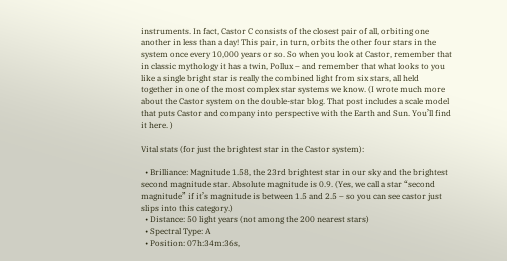instruments. In fact, Castor C consists of the closest pair of all, orbiting one another in less than a day! This pair, in turn, orbits the other four stars in the system once every 10,000 years or so. So when you look at Castor, remember that in classic mythology it has a twin, Pollux – and remember that what looks to you like a single bright star is really the combined light from six stars, all held together in one of the most complex star systems we know. (I wrote much more about the Castor system on the double-star blog. That post includes a scale model that puts Castor and company into perspective with the Earth and Sun. You’ll find it here. )

Vital stats (for just the brightest star in the Castor system):

  • Brilliance: Magnitude 1.58, the 23rd brightest star in our sky and the brightest second magnitude star. Absolute magnitude is 0.9. (Yes, we call a star “second magnitude” if it’s magnitude is between 1.5 and 2.5 – so you can see castor just slips into this category.)
  • Distance: 50 light years (not among the 200 nearest stars)
  • Spectral Type: A
  • Position: 07h:34m:36s,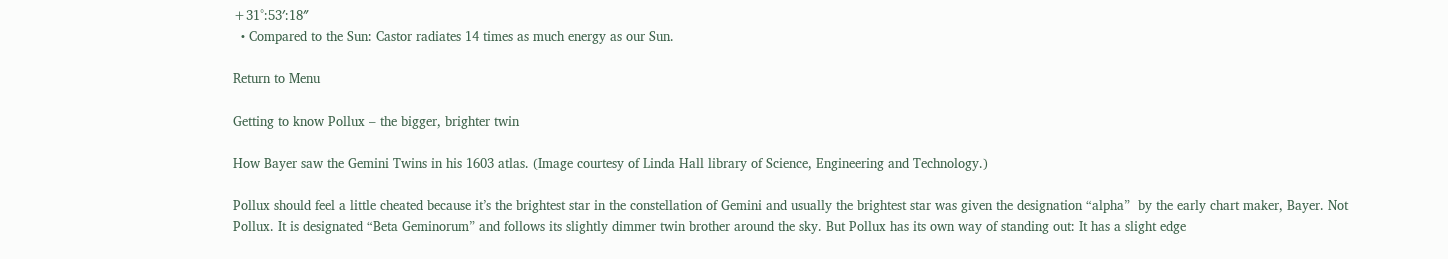+31°:53′:18″
  • Compared to the Sun: Castor radiates 14 times as much energy as our Sun.

Return to Menu

Getting to know Pollux – the bigger, brighter twin

How Bayer saw the Gemini Twins in his 1603 atlas. (Image courtesy of Linda Hall library of Science, Engineering and Technology.)

Pollux should feel a little cheated because it’s the brightest star in the constellation of Gemini and usually the brightest star was given the designation “alpha”  by the early chart maker, Bayer. Not Pollux. It is designated “Beta Geminorum” and follows its slightly dimmer twin brother around the sky. But Pollux has its own way of standing out: It has a slight edge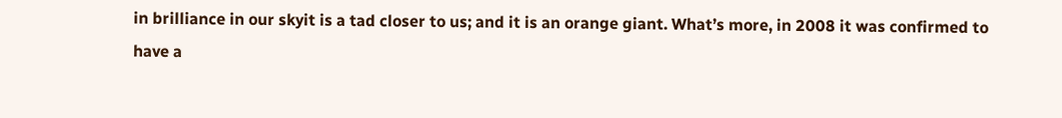in brilliance in our skyit is a tad closer to us; and it is an orange giant. What’s more, in 2008 it was confirmed to have a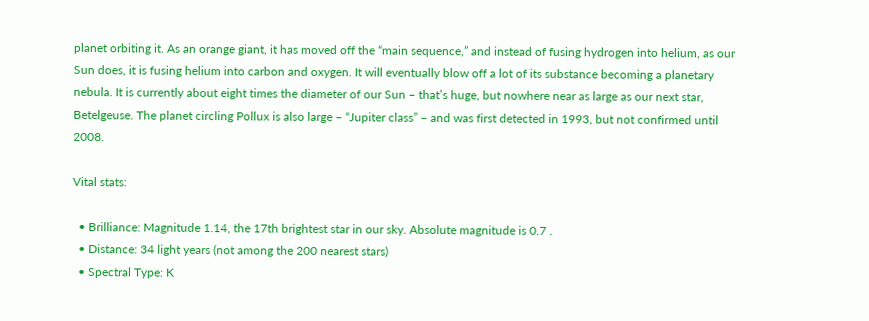planet orbiting it. As an orange giant, it has moved off the “main sequence,” and instead of fusing hydrogen into helium, as our Sun does, it is fusing helium into carbon and oxygen. It will eventually blow off a lot of its substance becoming a planetary nebula. It is currently about eight times the diameter of our Sun – that’s huge, but nowhere near as large as our next star, Betelgeuse. The planet circling Pollux is also large – “Jupiter class” – and was first detected in 1993, but not confirmed until 2008.

Vital stats:

  • Brilliance: Magnitude 1.14, the 17th brightest star in our sky. Absolute magnitude is 0.7 .
  • Distance: 34 light years (not among the 200 nearest stars)
  • Spectral Type: K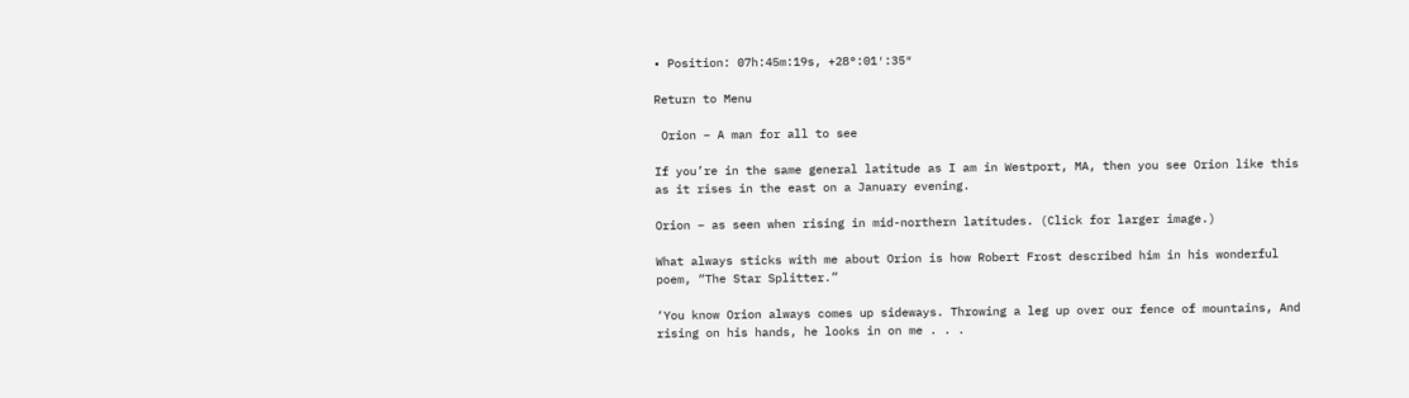• Position: 07h:45m:19s, +28°:01′:35″

Return to Menu

 Orion – A man for all to see

If you’re in the same general latitude as I am in Westport, MA, then you see Orion like this as it rises in the east on a January evening.

Orion – as seen when rising in mid-northern latitudes. (Click for larger image.)

What always sticks with me about Orion is how Robert Frost described him in his wonderful poem, “The Star Splitter.”

‘You know Orion always comes up sideways. Throwing a leg up over our fence of mountains, And rising on his hands, he looks in on me . . .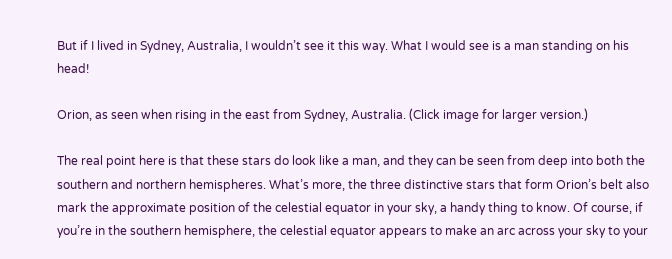But if I lived in Sydney, Australia, I wouldn’t see it this way. What I would see is a man standing on his head!

Orion, as seen when rising in the east from Sydney, Australia. (Click image for larger version.)

The real point here is that these stars do look like a man, and they can be seen from deep into both the southern and northern hemispheres. What’s more, the three distinctive stars that form Orion’s belt also mark the approximate position of the celestial equator in your sky, a handy thing to know. Of course, if you’re in the southern hemisphere, the celestial equator appears to make an arc across your sky to your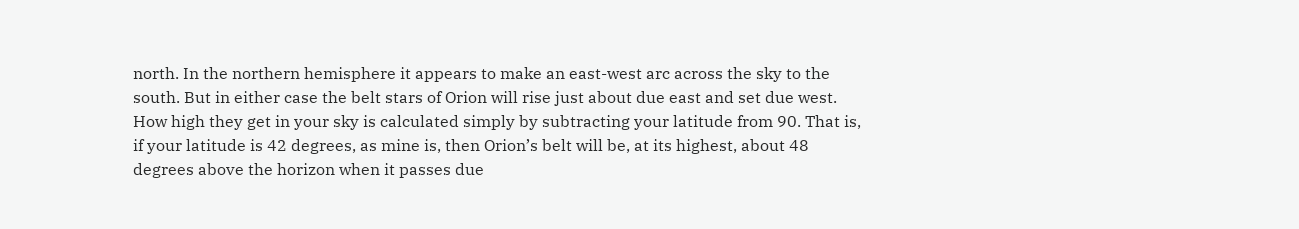north. In the northern hemisphere it appears to make an east-west arc across the sky to the south. But in either case the belt stars of Orion will rise just about due east and set due west. How high they get in your sky is calculated simply by subtracting your latitude from 90. That is, if your latitude is 42 degrees, as mine is, then Orion’s belt will be, at its highest, about 48 degrees above the horizon when it passes due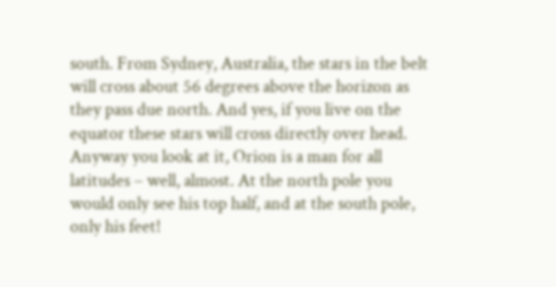south. From Sydney, Australia, the stars in the belt will cross about 56 degrees above the horizon as they pass due north. And yes, if you live on the equator these stars will cross directly over head. Anyway you look at it, Orion is a man for all latitudes – well, almost. At the north pole you would only see his top half, and at the south pole, only his feet!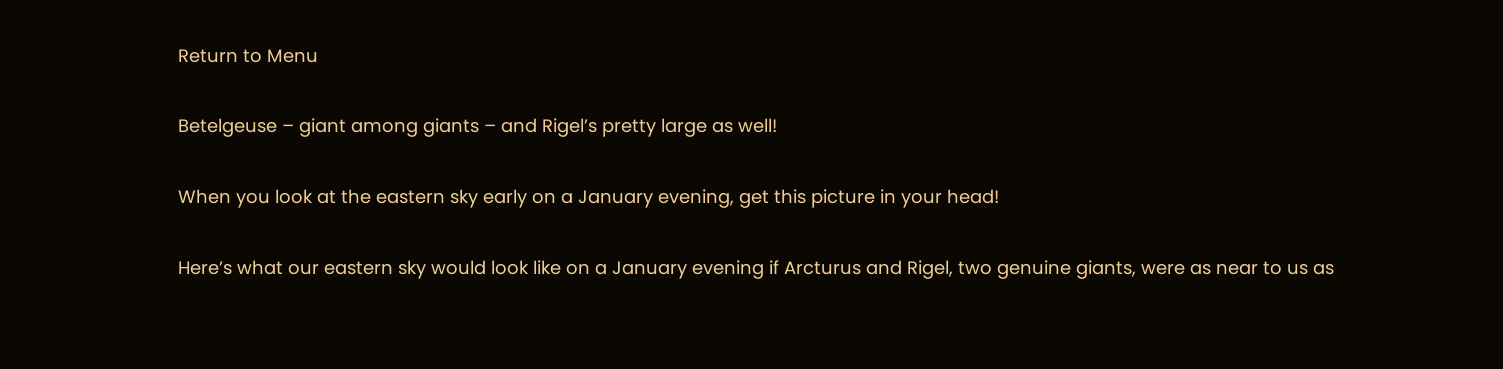Return to Menu

Betelgeuse – giant among giants – and Rigel’s pretty large as well!

When you look at the eastern sky early on a January evening, get this picture in your head!

Here’s what our eastern sky would look like on a January evening if Arcturus and Rigel, two genuine giants, were as near to us as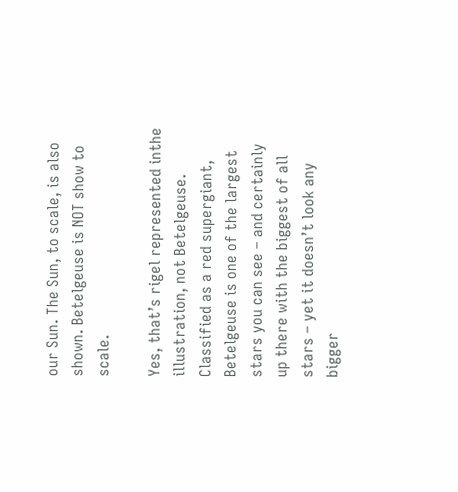our Sun. The Sun, to scale, is also shown. Betelgeuse is NOT show to scale.

Yes, that’s rigel represented inthe illustration, not Betelgeuse. Classified as a red supergiant, Betelgeuse is one of the largest stars you can see – and certainly up there with the biggest of all stars – yet it doesn’t look any bigger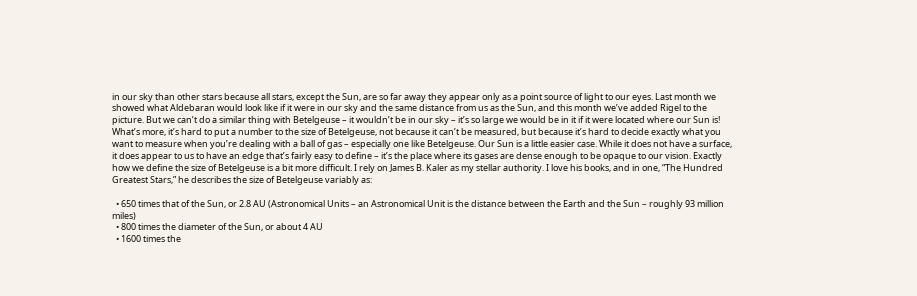in our sky than other stars because all stars, except the Sun, are so far away they appear only as a point source of light to our eyes. Last month we showed what Aldebaran would look like if it were in our sky and the same distance from us as the Sun, and this month we’ve added Rigel to the picture. But we can’t do a similar thing with Betelgeuse – it wouldn’t be in our sky – it’s so large we would be in it if it were located where our Sun is! What’s more, it’s hard to put a number to the size of Betelgeuse, not because it can’t be measured, but because it’s hard to decide exactly what you want to measure when you’re dealing with a ball of gas – especially one like Betelgeuse. Our Sun is a little easier case. While it does not have a surface, it does appear to us to have an edge that’s fairly easy to define – it’s the place where its gases are dense enough to be opaque to our vision. Exactly how we define the size of Betelgeuse is a bit more difficult. I rely on James B. Kaler as my stellar authority. I love his books, and in one, “The Hundred Greatest Stars,” he describes the size of Betelgeuse variably as:

  • 650 times that of the Sun, or 2.8 AU (Astronomical Units – an Astronomical Unit is the distance between the Earth and the Sun – roughly 93 million miles)
  • 800 times the diameter of the Sun, or about 4 AU
  • 1600 times the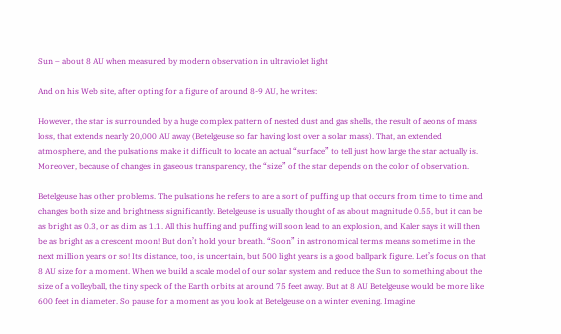Sun – about 8 AU when measured by modern observation in ultraviolet light

And on his Web site, after opting for a figure of around 8-9 AU, he writes:

However, the star is surrounded by a huge complex pattern of nested dust and gas shells, the result of aeons of mass loss, that extends nearly 20,000 AU away (Betelgeuse so far having lost over a solar mass). That, an extended atmosphere, and the pulsations make it difficult to locate an actual “surface” to tell just how large the star actually is. Moreover, because of changes in gaseous transparency, the “size” of the star depends on the color of observation.

Betelgeuse has other problems. The pulsations he refers to are a sort of puffing up that occurs from time to time and changes both size and brightness significantly. Betelgeuse is usually thought of as about magnitude 0.55, but it can be as bright as 0.3, or as dim as 1.1. All this huffing and puffing will soon lead to an explosion, and Kaler says it will then be as bright as a crescent moon! But don’t hold your breath. “Soon” in astronomical terms means sometime in the next million years or so! Its distance, too, is uncertain, but 500 light years is a good ballpark figure. Let’s focus on that 8 AU size for a moment. When we build a scale model of our solar system and reduce the Sun to something about the size of a volleyball, the tiny speck of the Earth orbits at around 75 feet away. But at 8 AU Betelgeuse would be more like 600 feet in diameter. So pause for a moment as you look at Betelgeuse on a winter evening. Imagine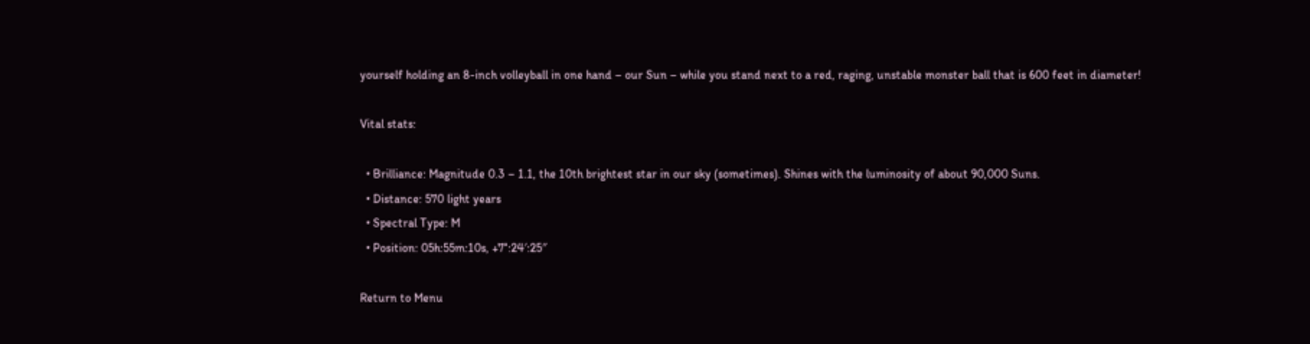yourself holding an 8-inch volleyball in one hand – our Sun – while you stand next to a red, raging, unstable monster ball that is 600 feet in diameter!

Vital stats:

  • Brilliance: Magnitude 0.3 – 1.1, the 10th brightest star in our sky (sometimes). Shines with the luminosity of about 90,000 Suns.
  • Distance: 570 light years
  • Spectral Type: M
  • Position: 05h:55m:10s, +7°:24′:25″

Return to Menu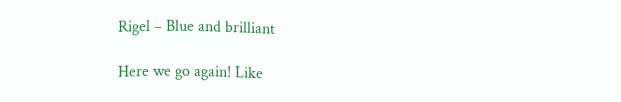Rigel – Blue and brilliant

Here we go again! Like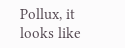Pollux, it looks like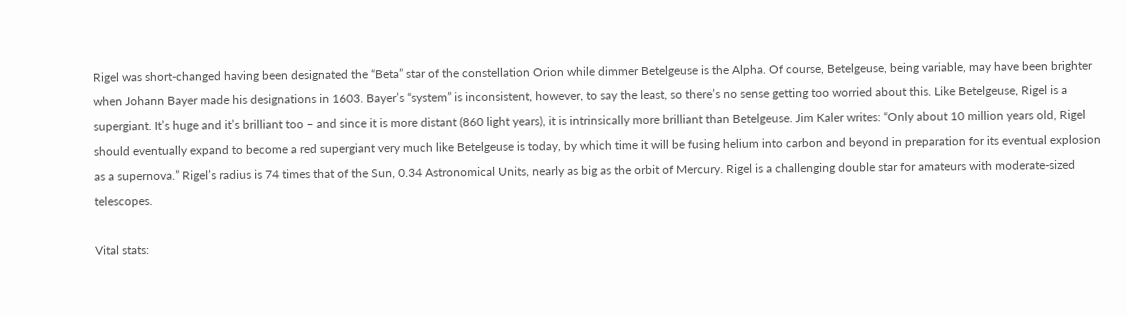Rigel was short-changed having been designated the “Beta” star of the constellation Orion while dimmer Betelgeuse is the Alpha. Of course, Betelgeuse, being variable, may have been brighter when Johann Bayer made his designations in 1603. Bayer’s “system” is inconsistent, however, to say the least, so there’s no sense getting too worried about this. Like Betelgeuse, Rigel is a supergiant. It’s huge and it’s brilliant too – and since it is more distant (860 light years), it is intrinsically more brilliant than Betelgeuse. Jim Kaler writes: “Only about 10 million years old, Rigel should eventually expand to become a red supergiant very much like Betelgeuse is today, by which time it will be fusing helium into carbon and beyond in preparation for its eventual explosion as a supernova.” Rigel’s radius is 74 times that of the Sun, 0.34 Astronomical Units, nearly as big as the orbit of Mercury. Rigel is a challenging double star for amateurs with moderate-sized telescopes.

Vital stats: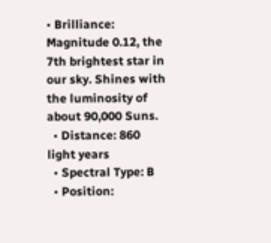• Brilliance: Magnitude 0.12, the 7th brightest star in our sky. Shines with the luminosity of about 90,000 Suns.
  • Distance: 860 light years
  • Spectral Type: B
  • Position: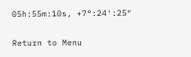05h:55m:10s, +7°:24′:25″

Return to Menu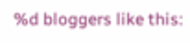%d bloggers like this: